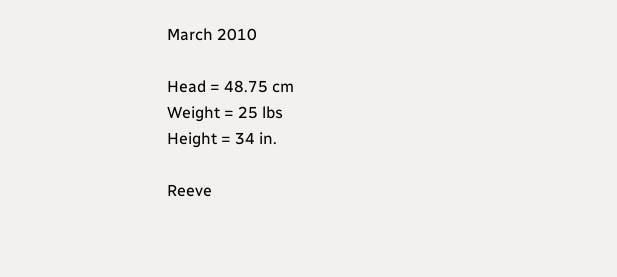March 2010

Head = 48.75 cm
Weight = 25 lbs
Height = 34 in.

Reeve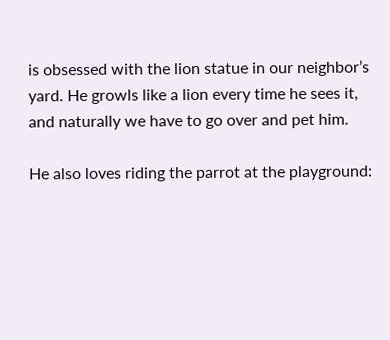is obsessed with the lion statue in our neighbor’s yard. He growls like a lion every time he sees it, and naturally we have to go over and pet him.

He also loves riding the parrot at the playground: